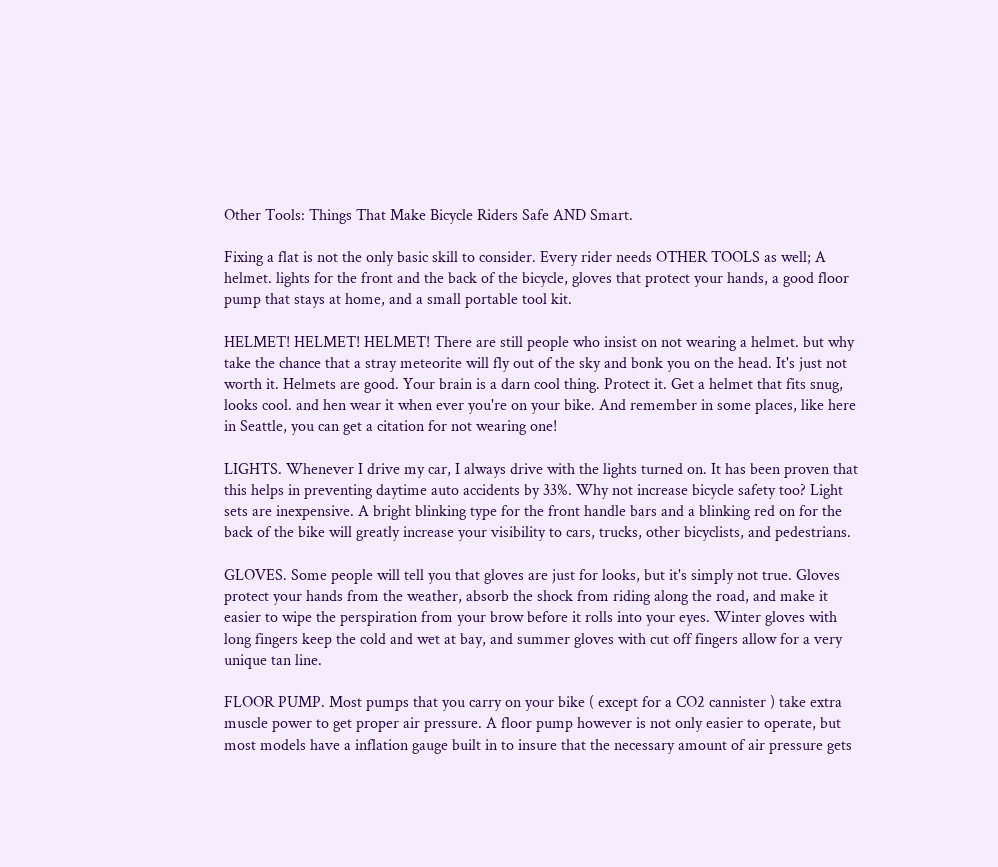Other Tools: Things That Make Bicycle Riders Safe AND Smart.

Fixing a flat is not the only basic skill to consider. Every rider needs OTHER TOOLS as well; A helmet. lights for the front and the back of the bicycle, gloves that protect your hands, a good floor pump that stays at home, and a small portable tool kit.

HELMET! HELMET! HELMET! There are still people who insist on not wearing a helmet. but why take the chance that a stray meteorite will fly out of the sky and bonk you on the head. It's just not worth it. Helmets are good. Your brain is a darn cool thing. Protect it. Get a helmet that fits snug, looks cool. and hen wear it when ever you're on your bike. And remember in some places, like here in Seattle, you can get a citation for not wearing one!

LIGHTS. Whenever I drive my car, I always drive with the lights turned on. It has been proven that this helps in preventing daytime auto accidents by 33%. Why not increase bicycle safety too? Light sets are inexpensive. A bright blinking type for the front handle bars and a blinking red on for the back of the bike will greatly increase your visibility to cars, trucks, other bicyclists, and pedestrians.

GLOVES. Some people will tell you that gloves are just for looks, but it's simply not true. Gloves protect your hands from the weather, absorb the shock from riding along the road, and make it easier to wipe the perspiration from your brow before it rolls into your eyes. Winter gloves with long fingers keep the cold and wet at bay, and summer gloves with cut off fingers allow for a very unique tan line.

FLOOR PUMP. Most pumps that you carry on your bike ( except for a CO2 cannister ) take extra muscle power to get proper air pressure. A floor pump however is not only easier to operate, but most models have a inflation gauge built in to insure that the necessary amount of air pressure gets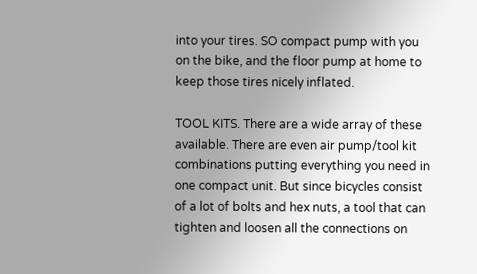into your tires. SO compact pump with you on the bike, and the floor pump at home to keep those tires nicely inflated.

TOOL KITS. There are a wide array of these available. There are even air pump/tool kit combinations putting everything you need in one compact unit. But since bicycles consist of a lot of bolts and hex nuts, a tool that can tighten and loosen all the connections on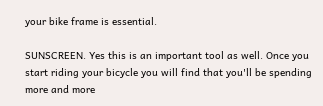your bike frame is essential.

SUNSCREEN. Yes this is an important tool as well. Once you start riding your bicycle you will find that you'll be spending more and more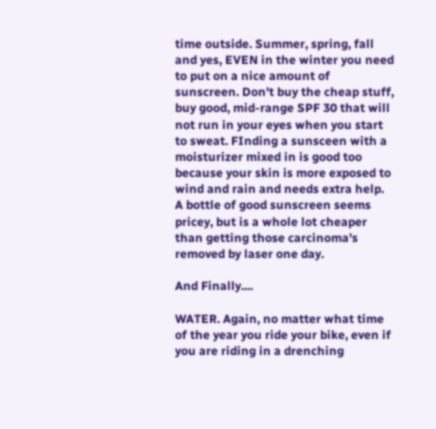time outside. Summer, spring, fall and yes, EVEN in the winter you need to put on a nice amount of sunscreen. Don't buy the cheap stuff, buy good, mid-range SPF 30 that will not run in your eyes when you start to sweat. FInding a sunsceen with a moisturizer mixed in is good too because your skin is more exposed to wind and rain and needs extra help. A bottle of good sunscreen seems pricey, but is a whole lot cheaper than getting those carcinoma's removed by laser one day.

And Finally....

WATER. Again, no matter what time of the year you ride your bike, even if you are riding in a drenching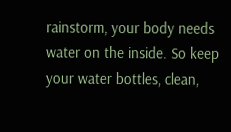rainstorm, your body needs water on the inside. So keep your water bottles, clean,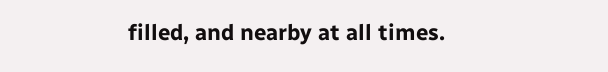filled, and nearby at all times.